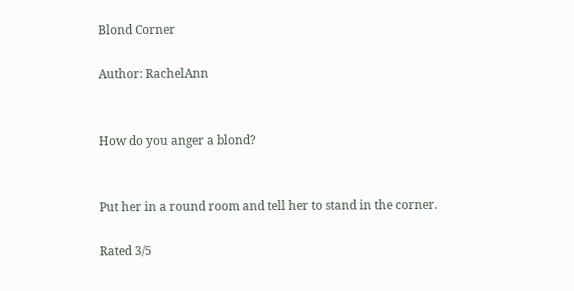Blond Corner

Author: RachelAnn


How do you anger a blond?


Put her in a round room and tell her to stand in the corner.

Rated 3/5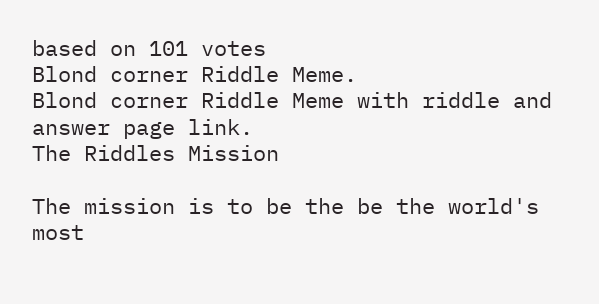based on 101 votes
Blond corner Riddle Meme.
Blond corner Riddle Meme with riddle and answer page link.
The Riddles Mission

The mission is to be the be the world's most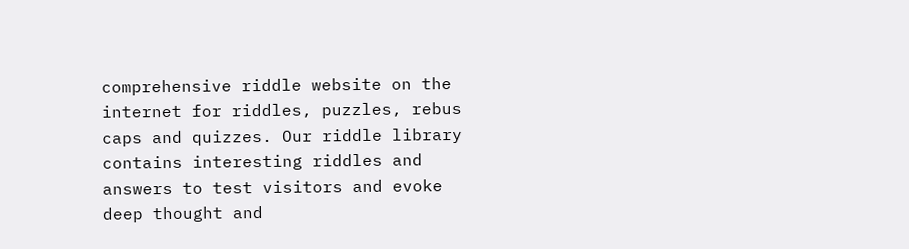comprehensive riddle website on the internet for riddles, puzzles, rebus caps and quizzes. Our riddle library contains interesting riddles and answers to test visitors and evoke deep thought and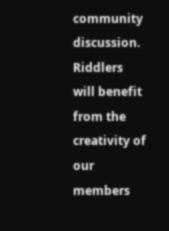community discussion. Riddlers will benefit from the creativity of our members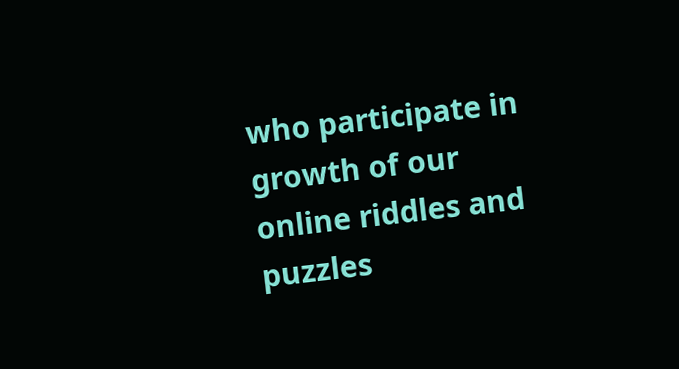who participate in growth of our online riddles and puzzles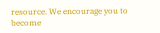resource. We encourage you to become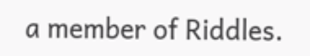a member of Riddles.